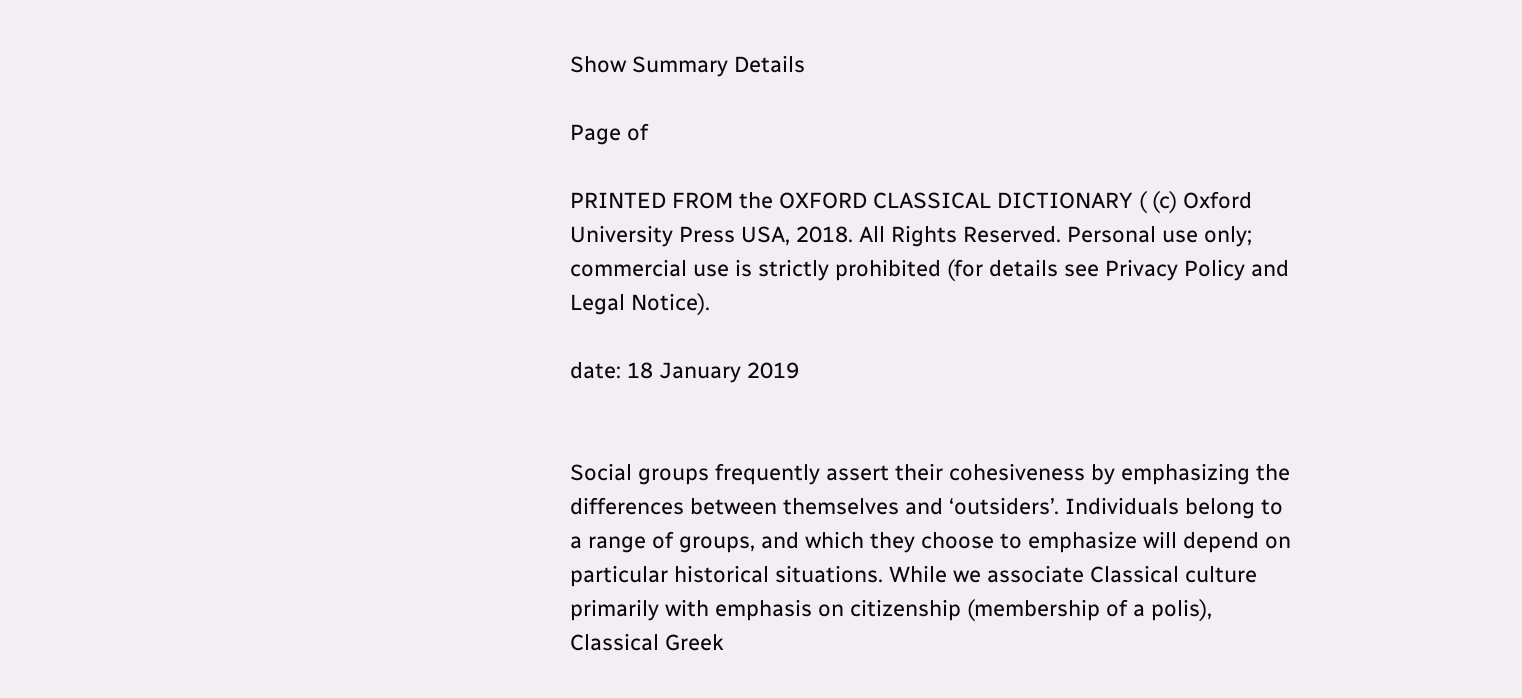Show Summary Details

Page of

PRINTED FROM the OXFORD CLASSICAL DICTIONARY ( (c) Oxford University Press USA, 2018. All Rights Reserved. Personal use only; commercial use is strictly prohibited (for details see Privacy Policy and Legal Notice).

date: 18 January 2019


Social groups frequently assert their cohesiveness by emphasizing the differences between themselves and ‘outsiders’. Individuals belong to a range of groups, and which they choose to emphasize will depend on particular historical situations. While we associate Classical culture primarily with emphasis on citizenship (membership of a polis), Classical Greek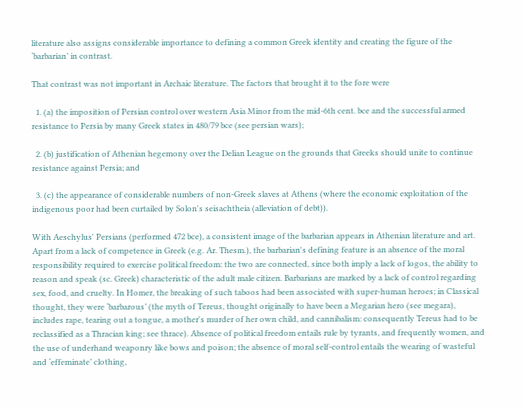literature also assigns considerable importance to defining a common Greek identity and creating the figure of the ‘barbarian’ in contrast.

That contrast was not important in Archaic literature. The factors that brought it to the fore were

  1. (a) the imposition of Persian control over western Asia Minor from the mid-6th cent. bce and the successful armed resistance to Persia by many Greek states in 480/79 bce (see persian wars);

  2. (b) justification of Athenian hegemony over the Delian League on the grounds that Greeks should unite to continue resistance against Persia; and

  3. (c) the appearance of considerable numbers of non-Greek slaves at Athens (where the economic exploitation of the indigenous poor had been curtailed by Solon's seisachtheia (alleviation of debt)).

With Aeschylus' Persians (performed 472 bce), a consistent image of the barbarian appears in Athenian literature and art. Apart from a lack of competence in Greek (e.g. Ar. Thesm.), the barbarian's defining feature is an absence of the moral responsibility required to exercise political freedom: the two are connected, since both imply a lack of logos, the ability to reason and speak (sc. Greek) characteristic of the adult male citizen. Barbarians are marked by a lack of control regarding sex, food, and cruelty. In Homer, the breaking of such taboos had been associated with super-human heroes; in Classical thought, they were ‘barbarous’ (the myth of Tereus, thought originally to have been a Megarian hero (see megara), includes rape, tearing out a tongue, a mother's murder of her own child, and cannibalism: consequently Tereus had to be reclassified as a Thracian king; see thrace). Absence of political freedom entails rule by tyrants, and frequently women, and the use of underhand weaponry like bows and poison; the absence of moral self-control entails the wearing of wasteful and ‘effeminate’ clothing,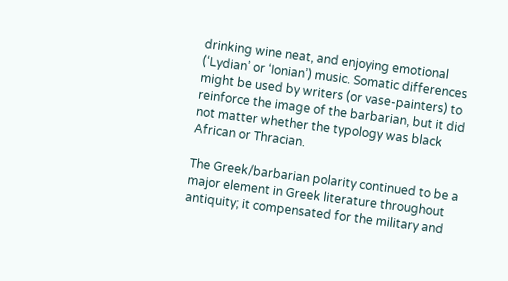drinking wine neat, and enjoying emotional (‘Lydian’ or ‘Ionian’) music. Somatic differences might be used by writers (or vase-painters) to reinforce the image of the barbarian, but it did not matter whether the typology was black African or Thracian.

The Greek/barbarian polarity continued to be a major element in Greek literature throughout antiquity; it compensated for the military and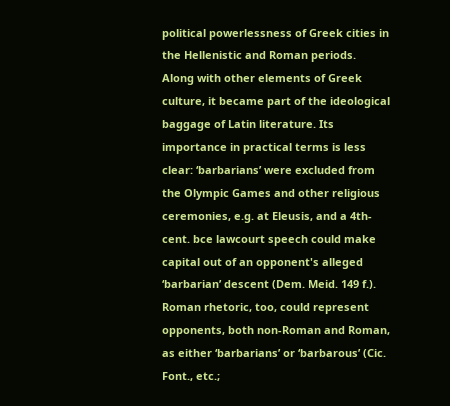political powerlessness of Greek cities in the Hellenistic and Roman periods. Along with other elements of Greek culture, it became part of the ideological baggage of Latin literature. Its importance in practical terms is less clear: ‘barbarians’ were excluded from the Olympic Games and other religious ceremonies, e.g. at Eleusis, and a 4th-cent. bce lawcourt speech could make capital out of an opponent's alleged ‘barbarian’ descent (Dem. Meid. 149 f.). Roman rhetoric, too, could represent opponents, both non-Roman and Roman, as either ‘barbarians’ or ‘barbarous’ (Cic. Font., etc.;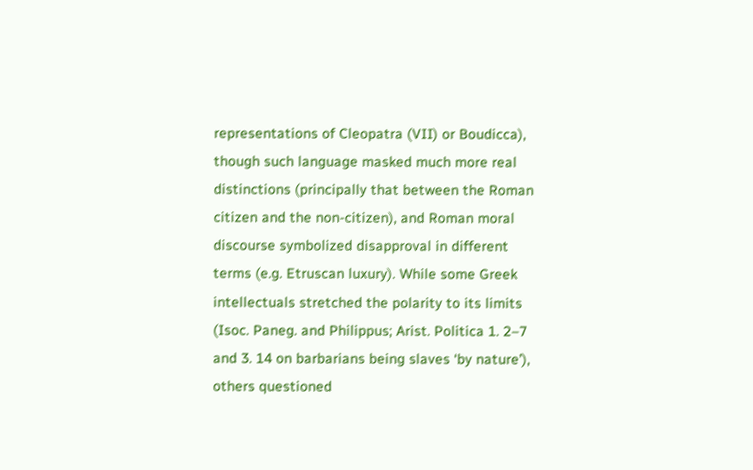representations of Cleopatra (VII) or Boudicca), though such language masked much more real distinctions (principally that between the Roman citizen and the non-citizen), and Roman moral discourse symbolized disapproval in different terms (e.g. Etruscan luxury). While some Greek intellectuals stretched the polarity to its limits (Isoc. Paneg. and Philippus; Arist. Politica 1. 2–7 and 3. 14 on barbarians being slaves ‘by nature’), others questioned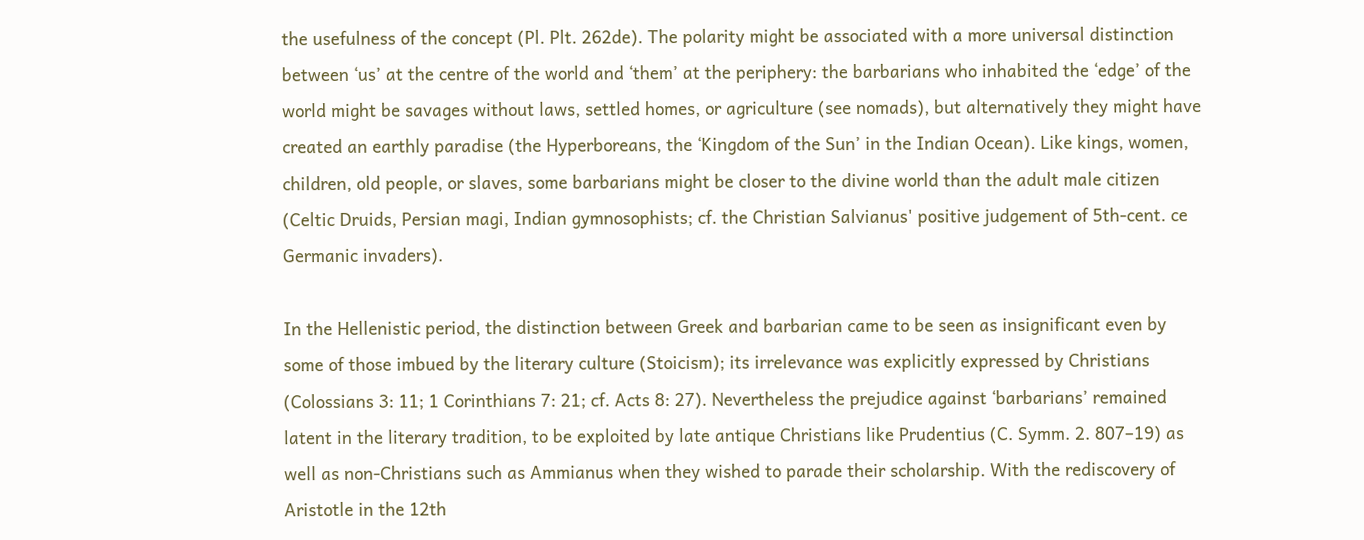the usefulness of the concept (Pl. Plt. 262de). The polarity might be associated with a more universal distinction between ‘us’ at the centre of the world and ‘them’ at the periphery: the barbarians who inhabited the ‘edge’ of the world might be savages without laws, settled homes, or agriculture (see nomads), but alternatively they might have created an earthly paradise (the Hyperboreans, the ‘Kingdom of the Sun’ in the Indian Ocean). Like kings, women, children, old people, or slaves, some barbarians might be closer to the divine world than the adult male citizen (Celtic Druids, Persian magi, Indian gymnosophists; cf. the Christian Salvianus' positive judgement of 5th-cent. ce Germanic invaders).

In the Hellenistic period, the distinction between Greek and barbarian came to be seen as insignificant even by some of those imbued by the literary culture (Stoicism); its irrelevance was explicitly expressed by Christians (Colossians 3: 11; 1 Corinthians 7: 21; cf. Acts 8: 27). Nevertheless the prejudice against ‘barbarians’ remained latent in the literary tradition, to be exploited by late antique Christians like Prudentius (C. Symm. 2. 807–19) as well as non-Christians such as Ammianus when they wished to parade their scholarship. With the rediscovery of Aristotle in the 12th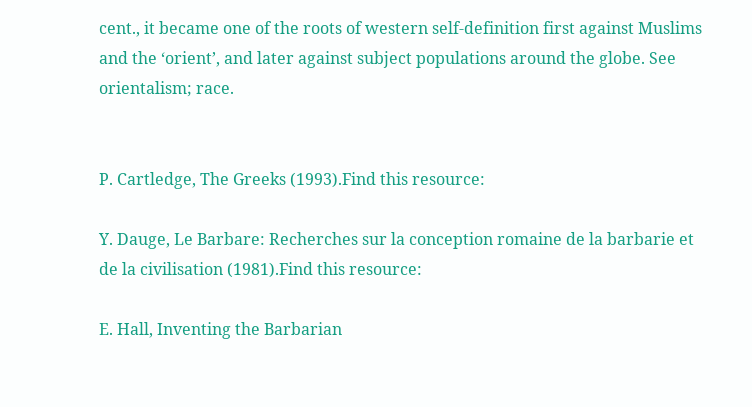cent., it became one of the roots of western self-definition first against Muslims and the ‘orient’, and later against subject populations around the globe. See orientalism; race.


P. Cartledge, The Greeks (1993).Find this resource:

Y. Dauge, Le Barbare: Recherches sur la conception romaine de la barbarie et de la civilisation (1981).Find this resource:

E. Hall, Inventing the Barbarian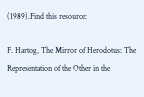(1989).Find this resource:

F. Hartog, The Mirror of Herodotus: The Representation of the Other in the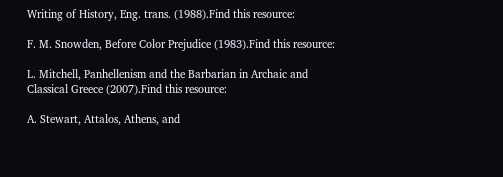Writing of History, Eng. trans. (1988).Find this resource:

F. M. Snowden, Before Color Prejudice (1983).Find this resource:

L. Mitchell, Panhellenism and the Barbarian in Archaic and Classical Greece (2007).Find this resource:

A. Stewart, Attalos, Athens, and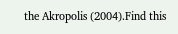the Akropolis (2004).Find this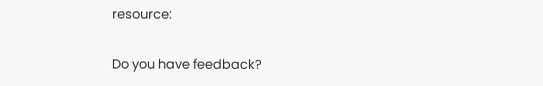resource:

Do you have feedback?